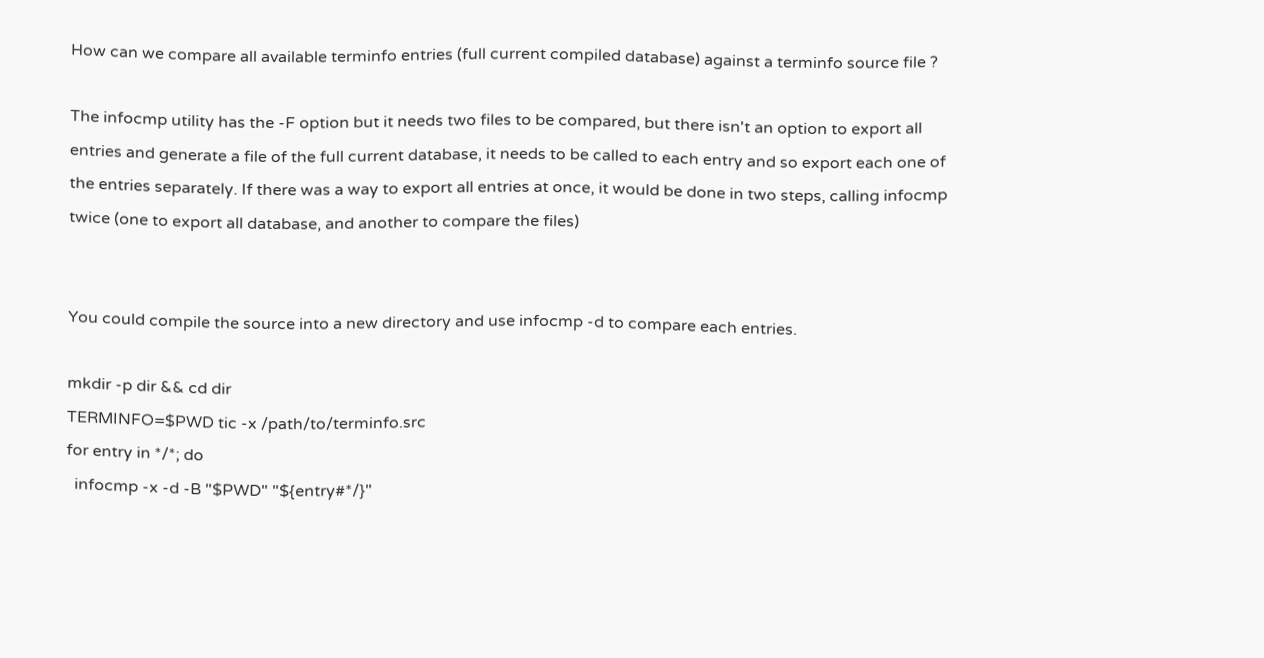How can we compare all available terminfo entries (full current compiled database) against a terminfo source file ?

The infocmp utility has the -F option but it needs two files to be compared, but there isn't an option to export all entries and generate a file of the full current database, it needs to be called to each entry and so export each one of the entries separately. If there was a way to export all entries at once, it would be done in two steps, calling infocmp twice (one to export all database, and another to compare the files)


You could compile the source into a new directory and use infocmp -d to compare each entries.

mkdir -p dir && cd dir
TERMINFO=$PWD tic -x /path/to/terminfo.src
for entry in */*; do
  infocmp -x -d -B "$PWD" "${entry#*/}"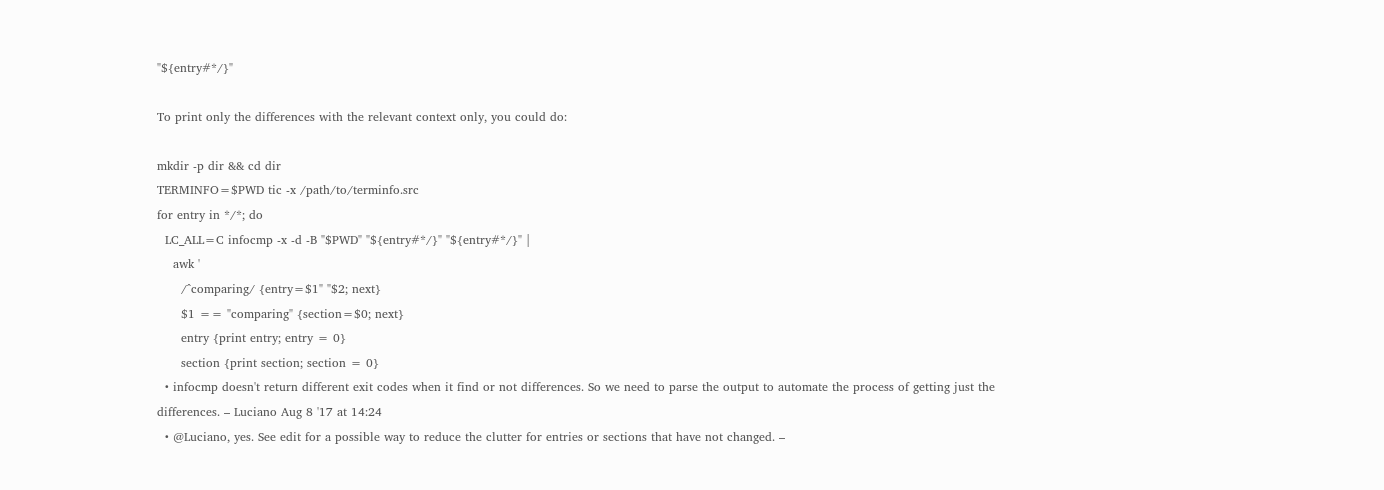"${entry#*/}"

To print only the differences with the relevant context only, you could do:

mkdir -p dir && cd dir
TERMINFO=$PWD tic -x /path/to/terminfo.src
for entry in */*; do
  LC_ALL=C infocmp -x -d -B "$PWD" "${entry#*/}" "${entry#*/}" |
    awk '
      /^comparing/ {entry=$1" "$2; next}
      $1 == "comparing" {section=$0; next}
      entry {print entry; entry = 0}
      section {print section; section = 0}
  • infocmp doesn't return different exit codes when it find or not differences. So we need to parse the output to automate the process of getting just the differences. – Luciano Aug 8 '17 at 14:24
  • @Luciano, yes. See edit for a possible way to reduce the clutter for entries or sections that have not changed. –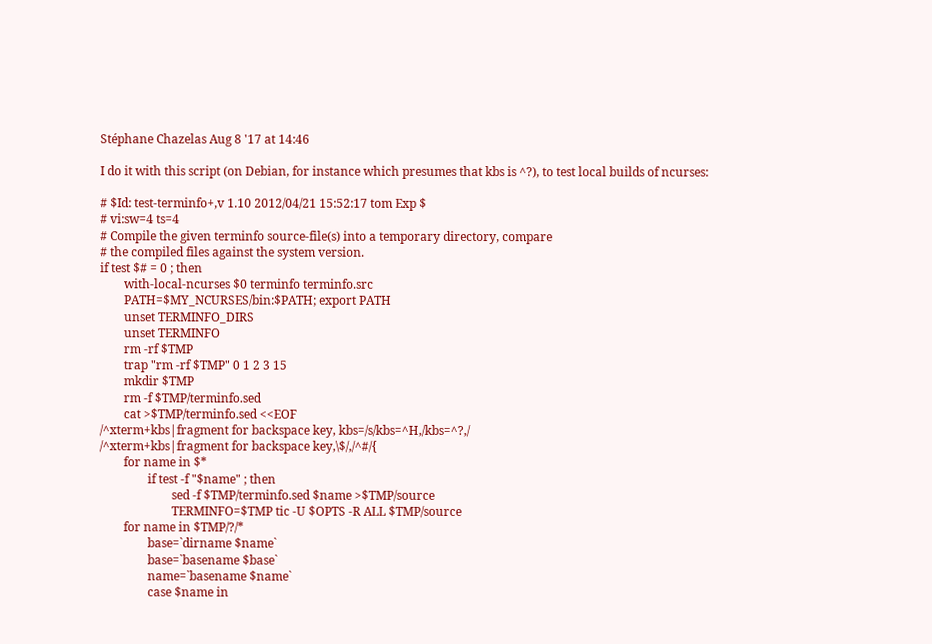Stéphane Chazelas Aug 8 '17 at 14:46

I do it with this script (on Debian, for instance which presumes that kbs is ^?), to test local builds of ncurses:

# $Id: test-terminfo+,v 1.10 2012/04/21 15:52:17 tom Exp $
# vi:sw=4 ts=4
# Compile the given terminfo source-file(s) into a temporary directory, compare
# the compiled files against the system version.
if test $# = 0 ; then
        with-local-ncurses $0 terminfo terminfo.src
        PATH=$MY_NCURSES/bin:$PATH; export PATH
        unset TERMINFO_DIRS
        unset TERMINFO
        rm -rf $TMP
        trap "rm -rf $TMP" 0 1 2 3 15
        mkdir $TMP
        rm -f $TMP/terminfo.sed
        cat >$TMP/terminfo.sed <<EOF
/^xterm+kbs|fragment for backspace key, kbs=/s/kbs=^H,/kbs=^?,/
/^xterm+kbs|fragment for backspace key,\$/,/^#/{
        for name in $*
                if test -f "$name" ; then
                        sed -f $TMP/terminfo.sed $name >$TMP/source
                        TERMINFO=$TMP tic -U $OPTS -R ALL $TMP/source
        for name in $TMP/?/*
                base=`dirname $name`
                base=`basename $base`
                name=`basename $name`
                case $name in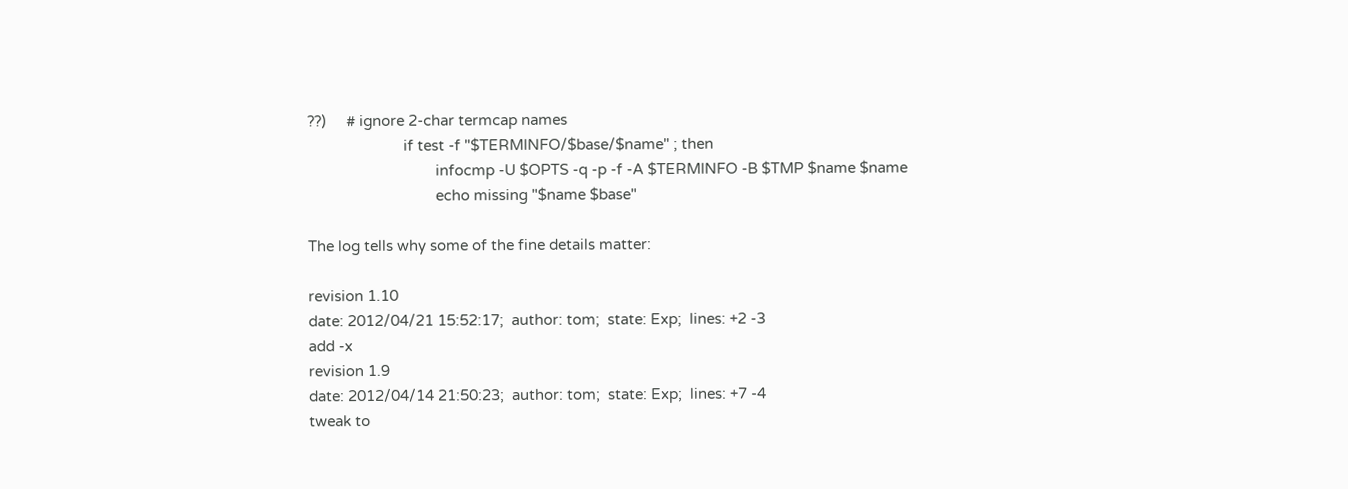??)     # ignore 2-char termcap names
                        if test -f "$TERMINFO/$base/$name" ; then
                                infocmp -U $OPTS -q -p -f -A $TERMINFO -B $TMP $name $name
                                echo missing "$name $base"

The log tells why some of the fine details matter:

revision 1.10
date: 2012/04/21 15:52:17;  author: tom;  state: Exp;  lines: +2 -3
add -x
revision 1.9
date: 2012/04/14 21:50:23;  author: tom;  state: Exp;  lines: +7 -4
tweak to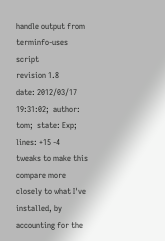handle output from terminfo-uses script
revision 1.8
date: 2012/03/17 19:31:02;  author: tom;  state: Exp;  lines: +15 -4
tweaks to make this compare more closely to what I've installed, by
accounting for the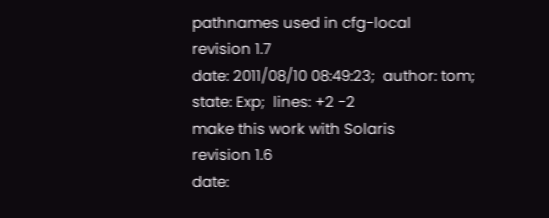pathnames used in cfg-local
revision 1.7
date: 2011/08/10 08:49:23;  author: tom;  state: Exp;  lines: +2 -2
make this work with Solaris
revision 1.6
date: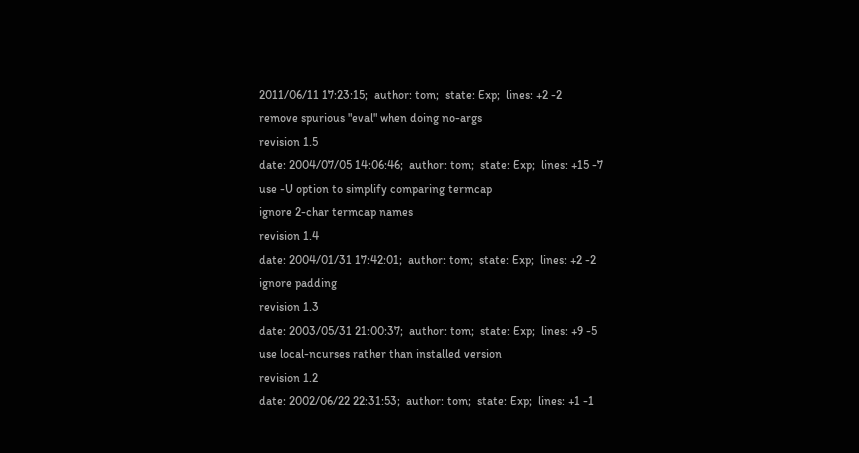2011/06/11 17:23:15;  author: tom;  state: Exp;  lines: +2 -2
remove spurious "eval" when doing no-args
revision 1.5
date: 2004/07/05 14:06:46;  author: tom;  state: Exp;  lines: +15 -7
use -U option to simplify comparing termcap
ignore 2-char termcap names
revision 1.4
date: 2004/01/31 17:42:01;  author: tom;  state: Exp;  lines: +2 -2
ignore padding
revision 1.3
date: 2003/05/31 21:00:37;  author: tom;  state: Exp;  lines: +9 -5
use local-ncurses rather than installed version
revision 1.2
date: 2002/06/22 22:31:53;  author: tom;  state: Exp;  lines: +1 -1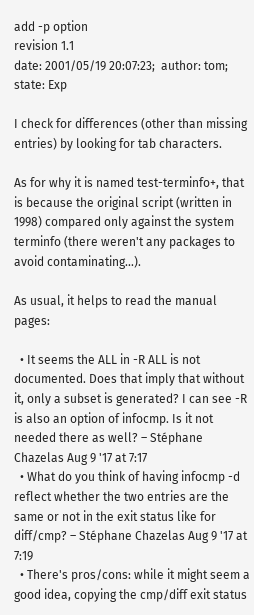add -p option
revision 1.1
date: 2001/05/19 20:07:23;  author: tom;  state: Exp

I check for differences (other than missing entries) by looking for tab characters.

As for why it is named test-terminfo+, that is because the original script (written in 1998) compared only against the system terminfo (there weren't any packages to avoid contaminating...).

As usual, it helps to read the manual pages:

  • It seems the ALL in -R ALL is not documented. Does that imply that without it, only a subset is generated? I can see -R is also an option of infocmp. Is it not needed there as well? – Stéphane Chazelas Aug 9 '17 at 7:17
  • What do you think of having infocmp -d reflect whether the two entries are the same or not in the exit status like for diff/cmp? – Stéphane Chazelas Aug 9 '17 at 7:19
  • There's pros/cons: while it might seem a good idea, copying the cmp/diff exit status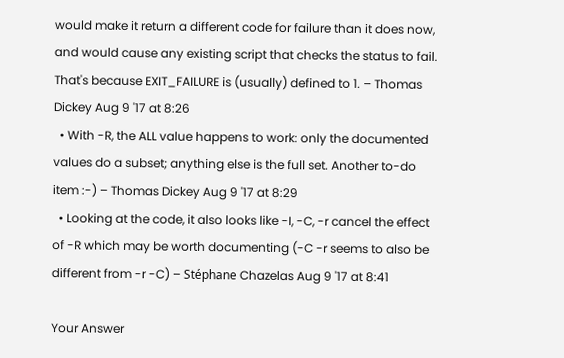would make it return a different code for failure than it does now, and would cause any existing script that checks the status to fail. That's because EXIT_FAILURE is (usually) defined to 1. – Thomas Dickey Aug 9 '17 at 8:26
  • With -R, the ALL value happens to work: only the documented values do a subset; anything else is the full set. Another to-do item :-) – Thomas Dickey Aug 9 '17 at 8:29
  • Looking at the code, it also looks like -I, -C, -r cancel the effect of -R which may be worth documenting (-C -r seems to also be different from -r -C) – Stéphane Chazelas Aug 9 '17 at 8:41

Your Answer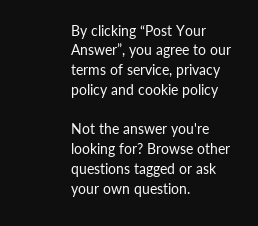By clicking “Post Your Answer”, you agree to our terms of service, privacy policy and cookie policy

Not the answer you're looking for? Browse other questions tagged or ask your own question.